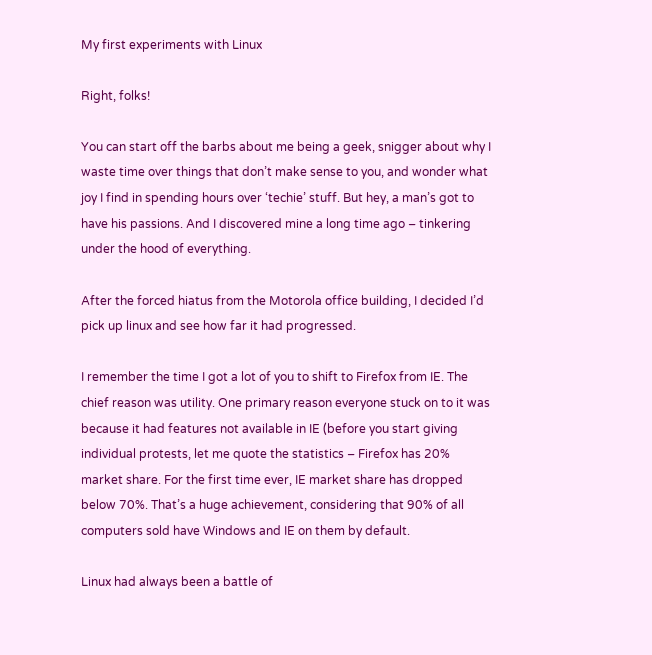My first experiments with Linux

Right, folks!

You can start off the barbs about me being a geek, snigger about why I waste time over things that don’t make sense to you, and wonder what joy I find in spending hours over ‘techie’ stuff. But hey, a man’s got to have his passions. And I discovered mine a long time ago – tinkering under the hood of everything.

After the forced hiatus from the Motorola office building, I decided I’d pick up linux and see how far it had progressed.

I remember the time I got a lot of you to shift to Firefox from IE. The chief reason was utility. One primary reason everyone stuck on to it was because it had features not available in IE (before you start giving individual protests, let me quote the statistics – Firefox has 20% market share. For the first time ever, IE market share has dropped below 70%. That’s a huge achievement, considering that 90% of all computers sold have Windows and IE on them by default.

Linux had always been a battle of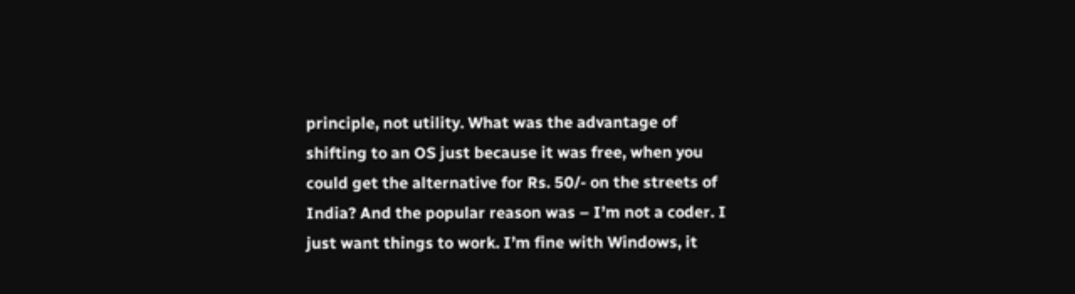principle, not utility. What was the advantage of shifting to an OS just because it was free, when you could get the alternative for Rs. 50/- on the streets of India? And the popular reason was – I’m not a coder. I just want things to work. I’m fine with Windows, it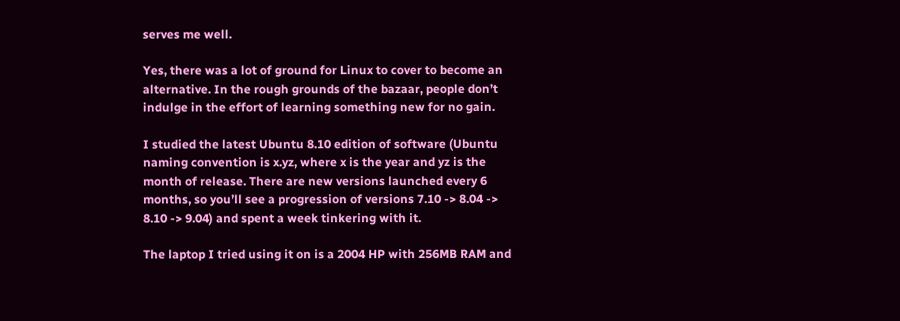serves me well.

Yes, there was a lot of ground for Linux to cover to become an alternative. In the rough grounds of the bazaar, people don’t indulge in the effort of learning something new for no gain.

I studied the latest Ubuntu 8.10 edition of software (Ubuntu naming convention is x.yz, where x is the year and yz is the month of release. There are new versions launched every 6 months, so you’ll see a progression of versions 7.10 -> 8.04 -> 8.10 -> 9.04) and spent a week tinkering with it.

The laptop I tried using it on is a 2004 HP with 256MB RAM and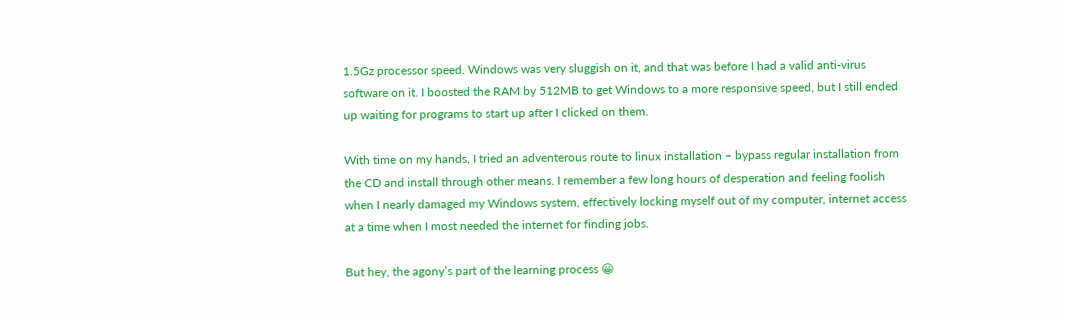1.5Gz processor speed. Windows was very sluggish on it, and that was before I had a valid anti-virus software on it. I boosted the RAM by 512MB to get Windows to a more responsive speed, but I still ended up waiting for programs to start up after I clicked on them.

With time on my hands, I tried an adventerous route to linux installation – bypass regular installation from the CD and install through other means. I remember a few long hours of desperation and feeling foolish when I nearly damaged my Windows system, effectively locking myself out of my computer, internet access at a time when I most needed the internet for finding jobs.

But hey, the agony’s part of the learning process 😀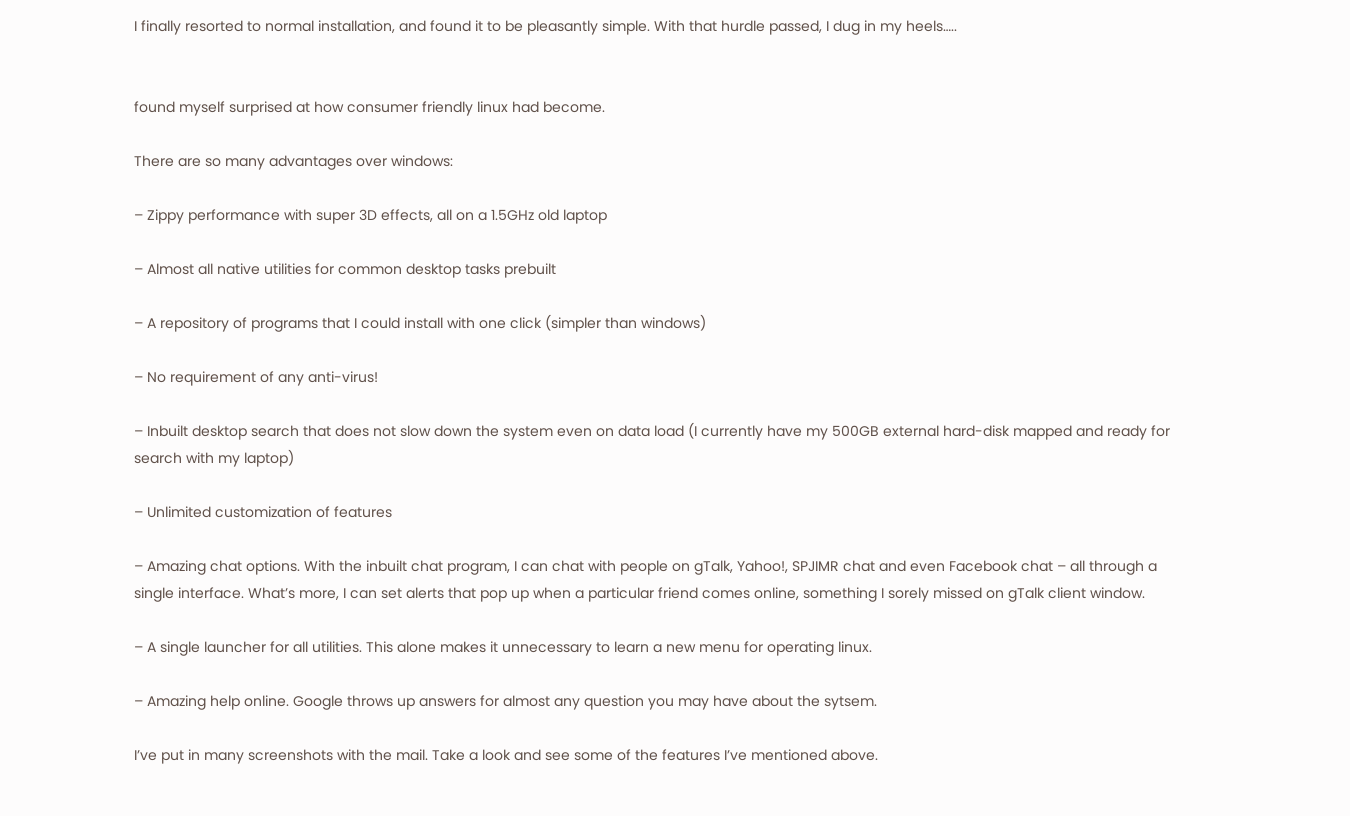I finally resorted to normal installation, and found it to be pleasantly simple. With that hurdle passed, I dug in my heels…..


found myself surprised at how consumer friendly linux had become.

There are so many advantages over windows:

– Zippy performance with super 3D effects, all on a 1.5GHz old laptop

– Almost all native utilities for common desktop tasks prebuilt

– A repository of programs that I could install with one click (simpler than windows)

– No requirement of any anti-virus!

– Inbuilt desktop search that does not slow down the system even on data load (I currently have my 500GB external hard-disk mapped and ready for search with my laptop)

– Unlimited customization of features

– Amazing chat options. With the inbuilt chat program, I can chat with people on gTalk, Yahoo!, SPJIMR chat and even Facebook chat – all through a single interface. What’s more, I can set alerts that pop up when a particular friend comes online, something I sorely missed on gTalk client window.

– A single launcher for all utilities. This alone makes it unnecessary to learn a new menu for operating linux.

– Amazing help online. Google throws up answers for almost any question you may have about the sytsem.

I’ve put in many screenshots with the mail. Take a look and see some of the features I’ve mentioned above.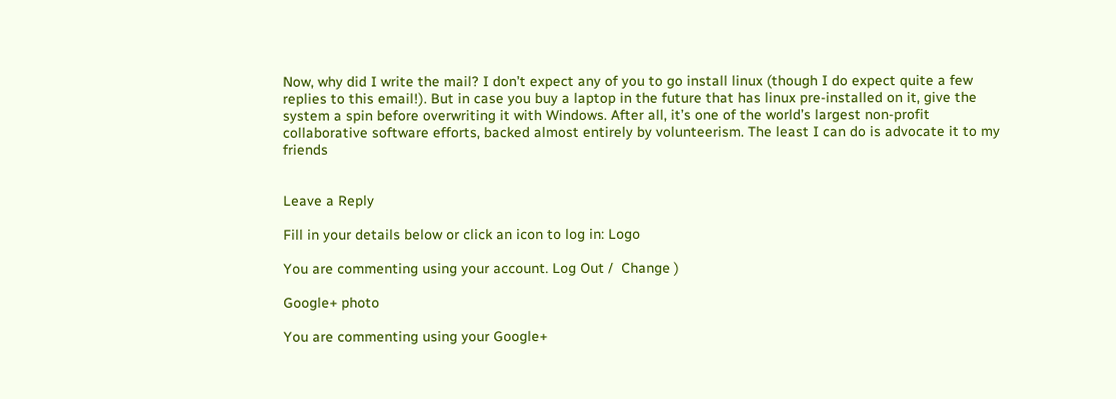Now, why did I write the mail? I don’t expect any of you to go install linux (though I do expect quite a few replies to this email!). But in case you buy a laptop in the future that has linux pre-installed on it, give the system a spin before overwriting it with Windows. After all, it’s one of the world’s largest non-profit collaborative software efforts, backed almost entirely by volunteerism. The least I can do is advocate it to my friends


Leave a Reply

Fill in your details below or click an icon to log in: Logo

You are commenting using your account. Log Out /  Change )

Google+ photo

You are commenting using your Google+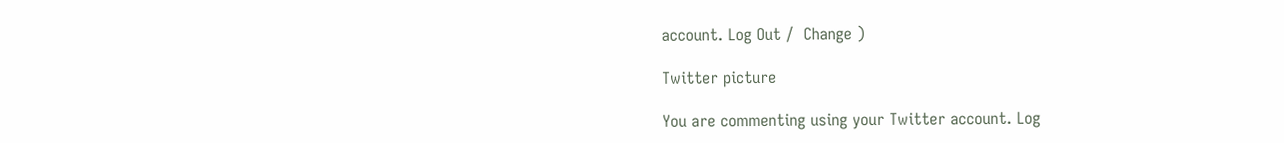account. Log Out /  Change )

Twitter picture

You are commenting using your Twitter account. Log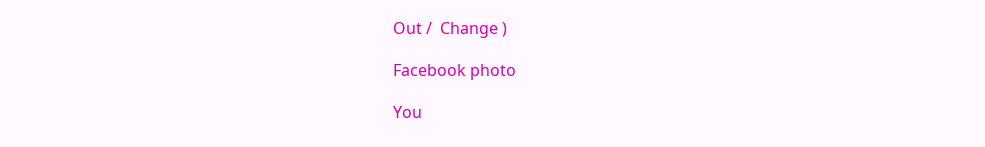Out /  Change )

Facebook photo

You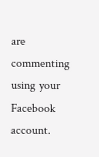are commenting using your Facebook account.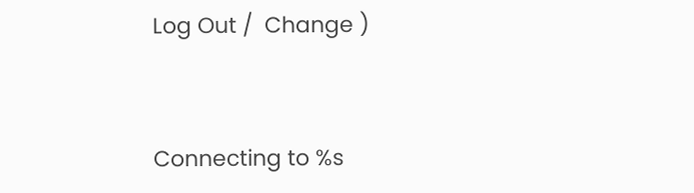Log Out /  Change )


Connecting to %s